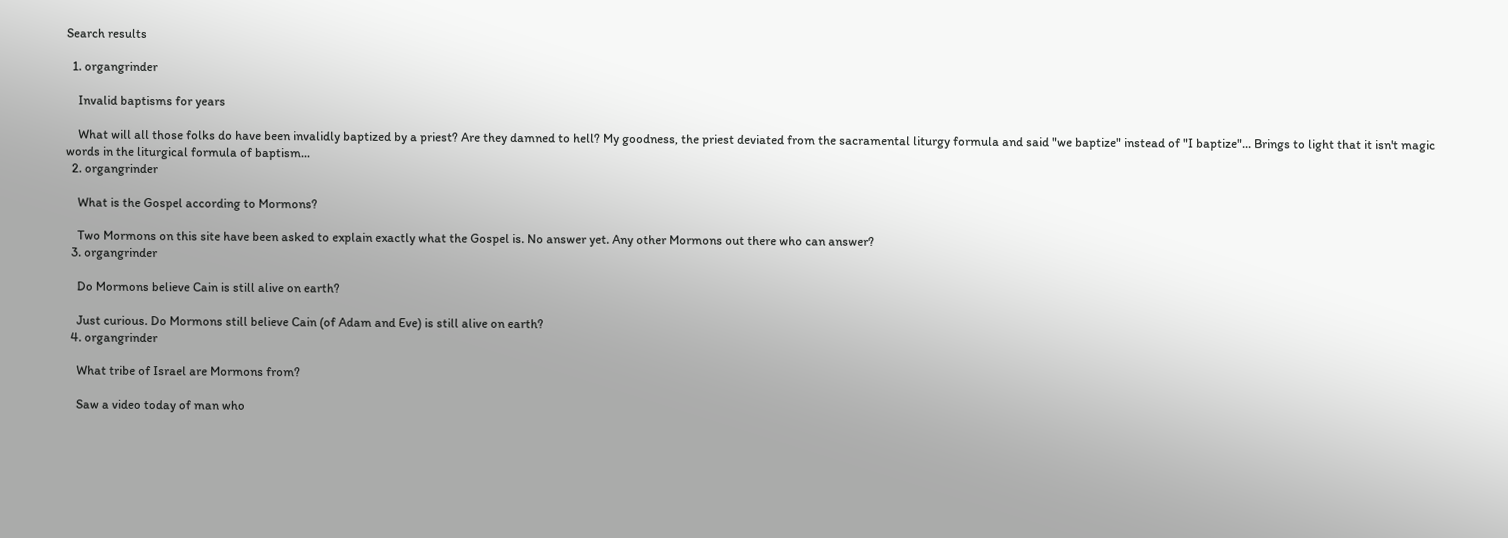Search results

  1. organgrinder

    Invalid baptisms for years

    What will all those folks do have been invalidly baptized by a priest? Are they damned to hell? My goodness, the priest deviated from the sacramental liturgy formula and said "we baptize" instead of "I baptize"... Brings to light that it isn't magic words in the liturgical formula of baptism...
  2. organgrinder

    What is the Gospel according to Mormons?

    Two Mormons on this site have been asked to explain exactly what the Gospel is. No answer yet. Any other Mormons out there who can answer?
  3. organgrinder

    Do Mormons believe Cain is still alive on earth?

    Just curious. Do Mormons still believe Cain (of Adam and Eve) is still alive on earth?
  4. organgrinder

    What tribe of Israel are Mormons from?

    Saw a video today of man who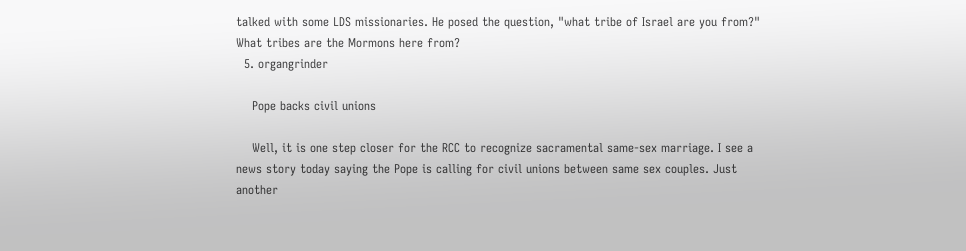talked with some LDS missionaries. He posed the question, "what tribe of Israel are you from?" What tribes are the Mormons here from?
  5. organgrinder

    Pope backs civil unions

    Well, it is one step closer for the RCC to recognize sacramental same-sex marriage. I see a news story today saying the Pope is calling for civil unions between same sex couples. Just another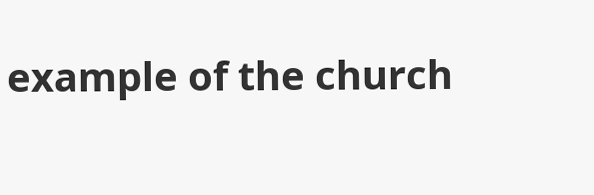example of the church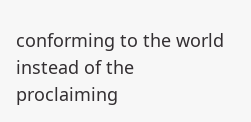conforming to the world instead of the proclaiming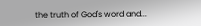the truth of God's word and...